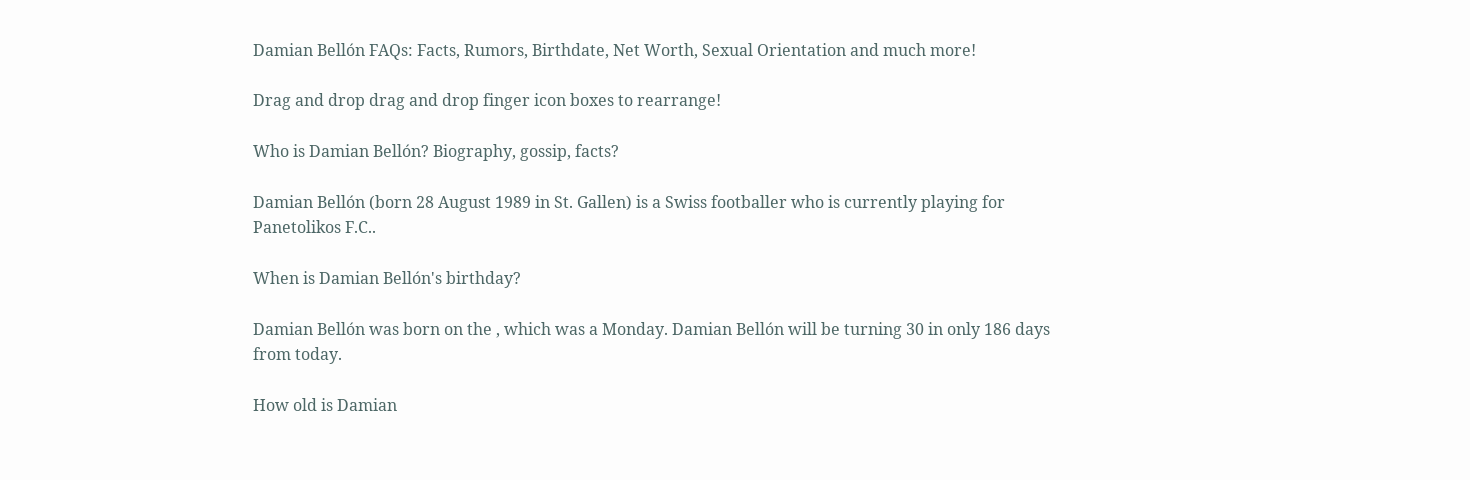Damian Bellón FAQs: Facts, Rumors, Birthdate, Net Worth, Sexual Orientation and much more!

Drag and drop drag and drop finger icon boxes to rearrange!

Who is Damian Bellón? Biography, gossip, facts?

Damian Bellón (born 28 August 1989 in St. Gallen) is a Swiss footballer who is currently playing for Panetolikos F.C..

When is Damian Bellón's birthday?

Damian Bellón was born on the , which was a Monday. Damian Bellón will be turning 30 in only 186 days from today.

How old is Damian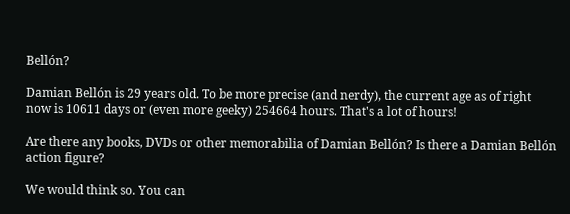Bellón?

Damian Bellón is 29 years old. To be more precise (and nerdy), the current age as of right now is 10611 days or (even more geeky) 254664 hours. That's a lot of hours!

Are there any books, DVDs or other memorabilia of Damian Bellón? Is there a Damian Bellón action figure?

We would think so. You can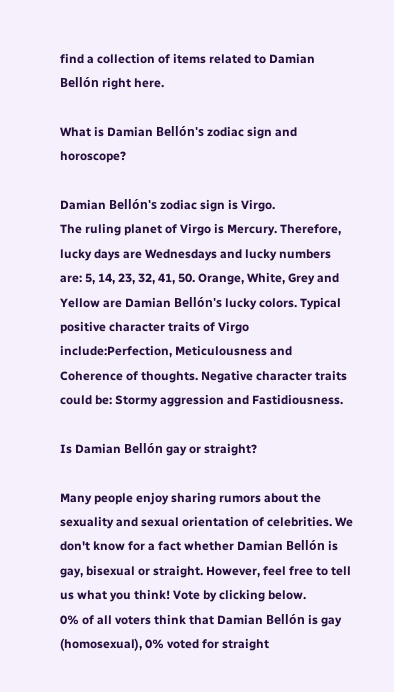find a collection of items related to Damian Bellón right here.

What is Damian Bellón's zodiac sign and horoscope?

Damian Bellón's zodiac sign is Virgo.
The ruling planet of Virgo is Mercury. Therefore, lucky days are Wednesdays and lucky numbers are: 5, 14, 23, 32, 41, 50. Orange, White, Grey and Yellow are Damian Bellón's lucky colors. Typical positive character traits of Virgo include:Perfection, Meticulousness and Coherence of thoughts. Negative character traits could be: Stormy aggression and Fastidiousness.

Is Damian Bellón gay or straight?

Many people enjoy sharing rumors about the sexuality and sexual orientation of celebrities. We don't know for a fact whether Damian Bellón is gay, bisexual or straight. However, feel free to tell us what you think! Vote by clicking below.
0% of all voters think that Damian Bellón is gay (homosexual), 0% voted for straight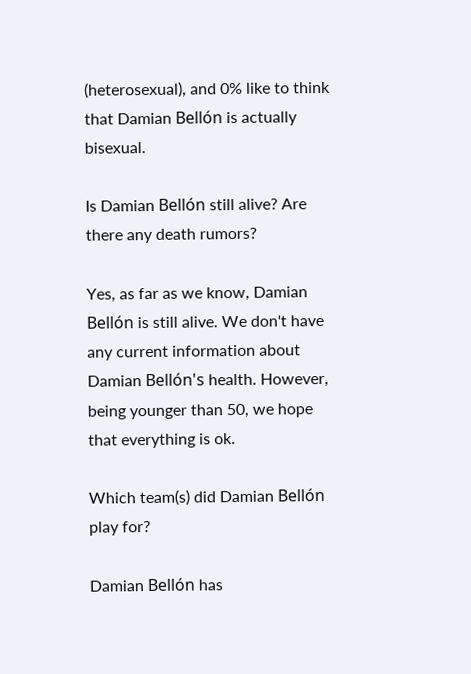(heterosexual), and 0% like to think that Damian Bellón is actually bisexual.

Is Damian Bellón still alive? Are there any death rumors?

Yes, as far as we know, Damian Bellón is still alive. We don't have any current information about Damian Bellón's health. However, being younger than 50, we hope that everything is ok.

Which team(s) did Damian Bellón play for?

Damian Bellón has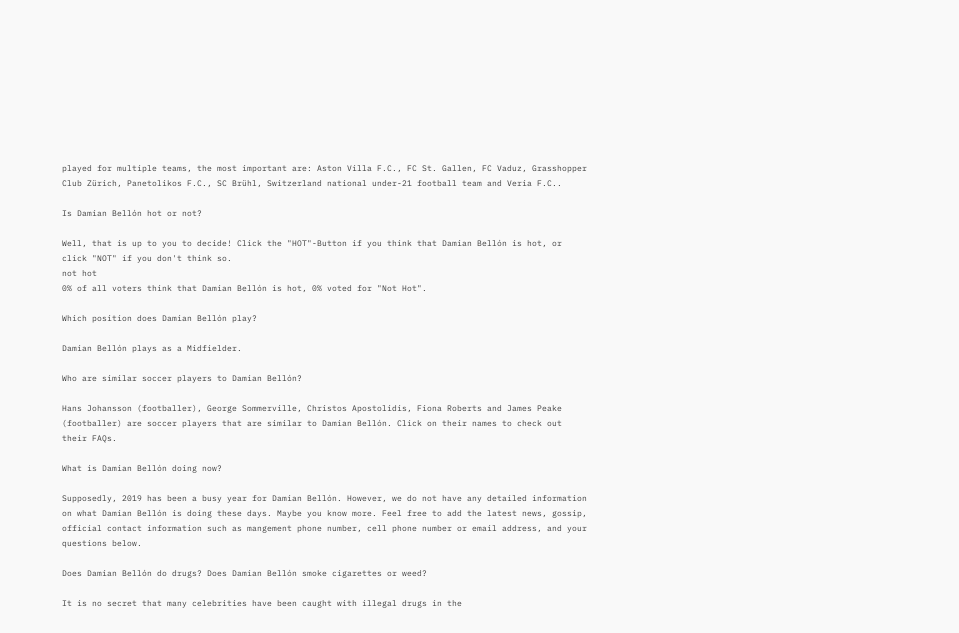played for multiple teams, the most important are: Aston Villa F.C., FC St. Gallen, FC Vaduz, Grasshopper Club Zürich, Panetolikos F.C., SC Brühl, Switzerland national under-21 football team and Veria F.C..

Is Damian Bellón hot or not?

Well, that is up to you to decide! Click the "HOT"-Button if you think that Damian Bellón is hot, or click "NOT" if you don't think so.
not hot
0% of all voters think that Damian Bellón is hot, 0% voted for "Not Hot".

Which position does Damian Bellón play?

Damian Bellón plays as a Midfielder.

Who are similar soccer players to Damian Bellón?

Hans Johansson (footballer), George Sommerville, Christos Apostolidis, Fiona Roberts and James Peake (footballer) are soccer players that are similar to Damian Bellón. Click on their names to check out their FAQs.

What is Damian Bellón doing now?

Supposedly, 2019 has been a busy year for Damian Bellón. However, we do not have any detailed information on what Damian Bellón is doing these days. Maybe you know more. Feel free to add the latest news, gossip, official contact information such as mangement phone number, cell phone number or email address, and your questions below.

Does Damian Bellón do drugs? Does Damian Bellón smoke cigarettes or weed?

It is no secret that many celebrities have been caught with illegal drugs in the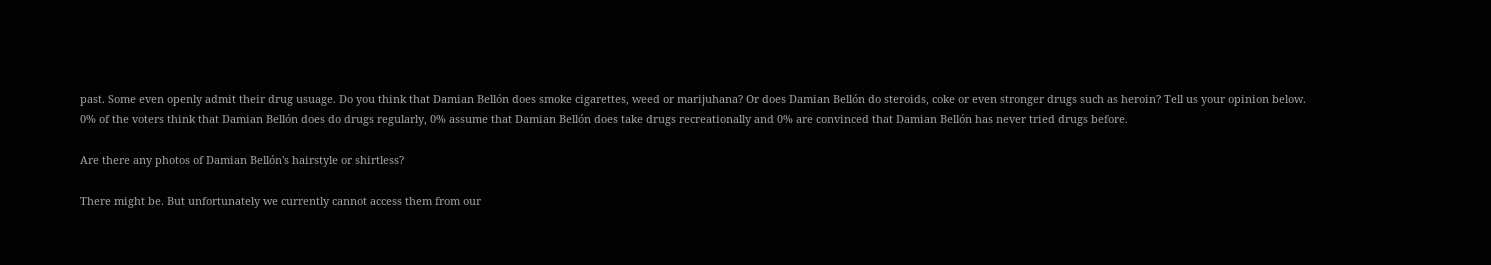past. Some even openly admit their drug usuage. Do you think that Damian Bellón does smoke cigarettes, weed or marijuhana? Or does Damian Bellón do steroids, coke or even stronger drugs such as heroin? Tell us your opinion below.
0% of the voters think that Damian Bellón does do drugs regularly, 0% assume that Damian Bellón does take drugs recreationally and 0% are convinced that Damian Bellón has never tried drugs before.

Are there any photos of Damian Bellón's hairstyle or shirtless?

There might be. But unfortunately we currently cannot access them from our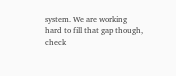system. We are working hard to fill that gap though, check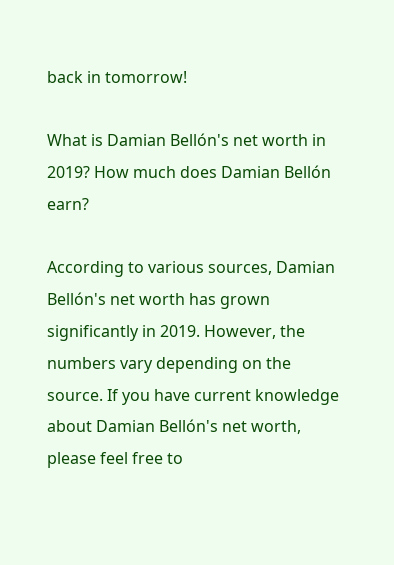back in tomorrow!

What is Damian Bellón's net worth in 2019? How much does Damian Bellón earn?

According to various sources, Damian Bellón's net worth has grown significantly in 2019. However, the numbers vary depending on the source. If you have current knowledge about Damian Bellón's net worth, please feel free to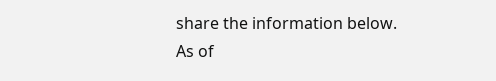share the information below.
As of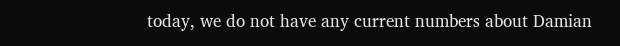today, we do not have any current numbers about Damian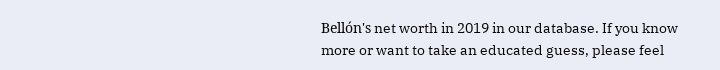Bellón's net worth in 2019 in our database. If you know more or want to take an educated guess, please feel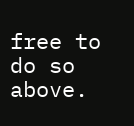free to do so above.